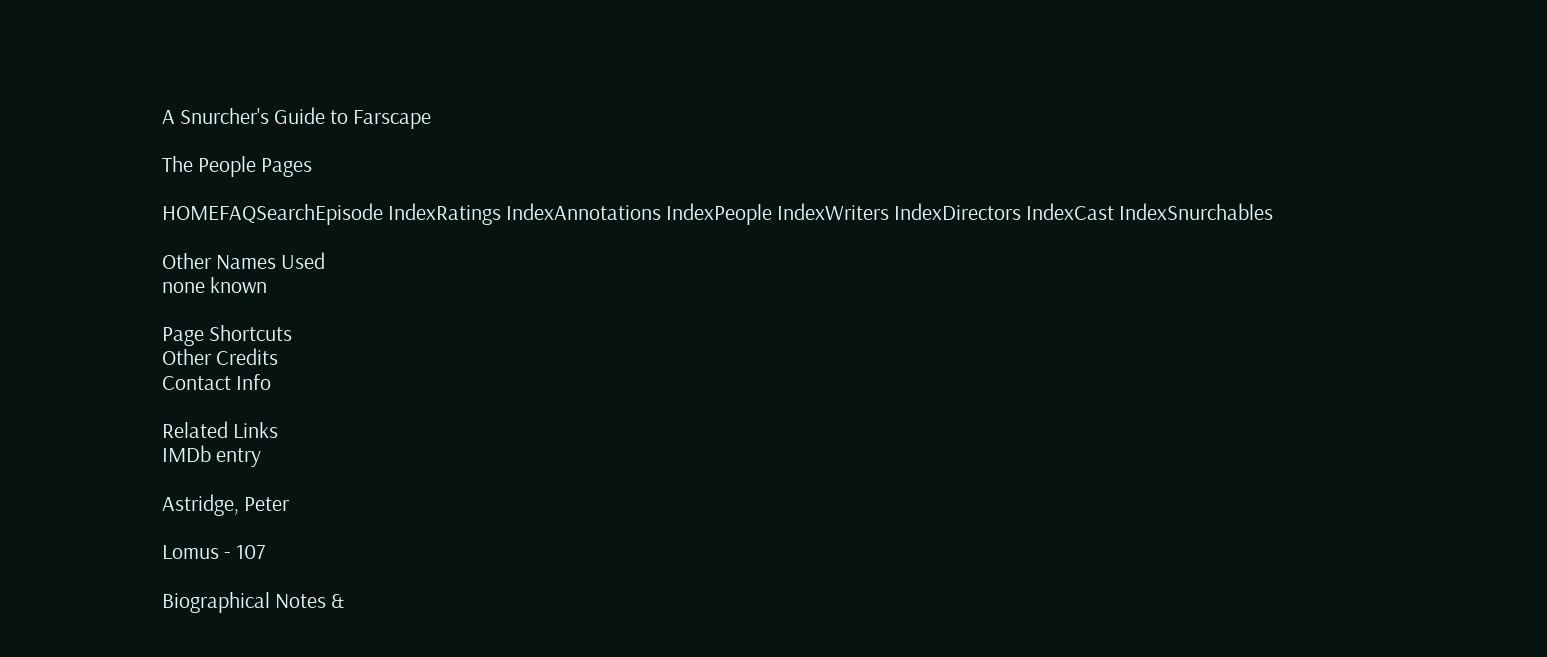A Snurcher's Guide to Farscape

The People Pages

HOMEFAQSearchEpisode IndexRatings IndexAnnotations IndexPeople IndexWriters IndexDirectors IndexCast IndexSnurchables

Other Names Used
none known

Page Shortcuts
Other Credits
Contact Info

Related Links
IMDb entry

Astridge, Peter

Lomus - 107

Biographical Notes &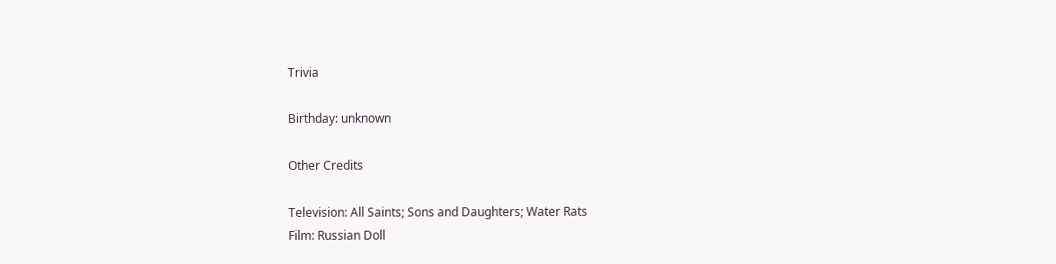Trivia

Birthday: unknown

Other Credits

Television: All Saints; Sons and Daughters; Water Rats
Film: Russian Doll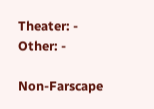Theater: -
Other: -

Non-Farscape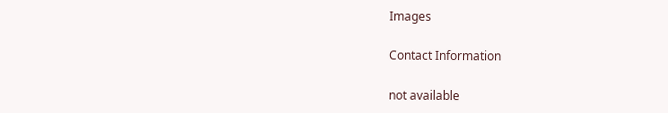Images

Contact Information

not available